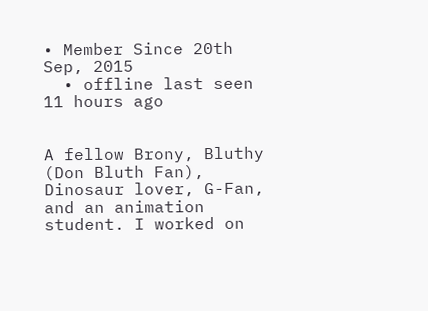• Member Since 20th Sep, 2015
  • offline last seen 11 hours ago


A fellow Brony, Bluthy (Don Bluth Fan), Dinosaur lover, G-Fan, and an animation student. I worked on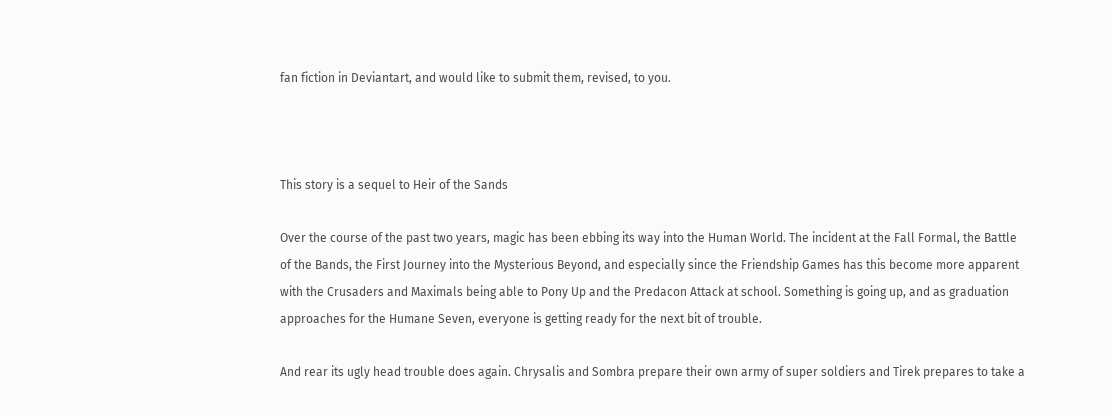fan fiction in Deviantart, and would like to submit them, revised, to you.



This story is a sequel to Heir of the Sands

Over the course of the past two years, magic has been ebbing its way into the Human World. The incident at the Fall Formal, the Battle of the Bands, the First Journey into the Mysterious Beyond, and especially since the Friendship Games has this become more apparent with the Crusaders and Maximals being able to Pony Up and the Predacon Attack at school. Something is going up, and as graduation approaches for the Humane Seven, everyone is getting ready for the next bit of trouble.

And rear its ugly head trouble does again. Chrysalis and Sombra prepare their own army of super soldiers and Tirek prepares to take a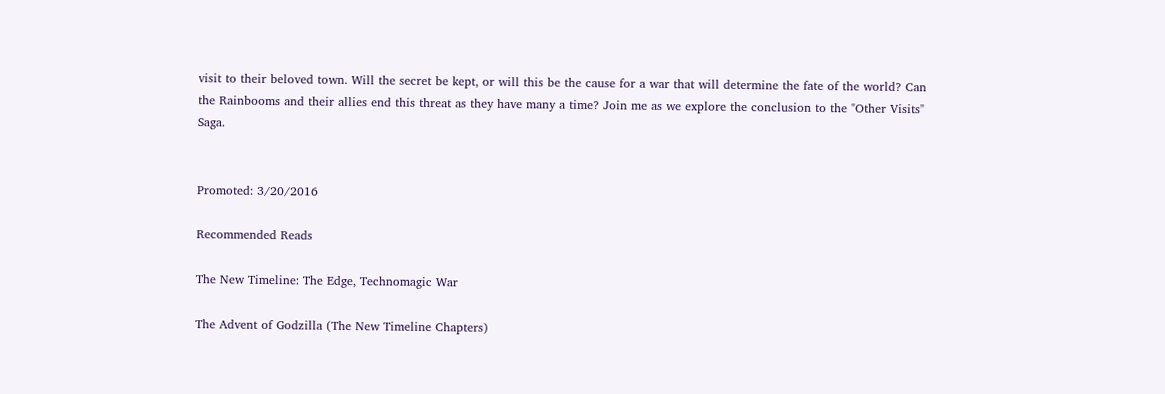visit to their beloved town. Will the secret be kept, or will this be the cause for a war that will determine the fate of the world? Can the Rainbooms and their allies end this threat as they have many a time? Join me as we explore the conclusion to the "Other Visits" Saga.


Promoted: 3/20/2016

Recommended Reads

The New Timeline: The Edge, Technomagic War

The Advent of Godzilla (The New Timeline Chapters)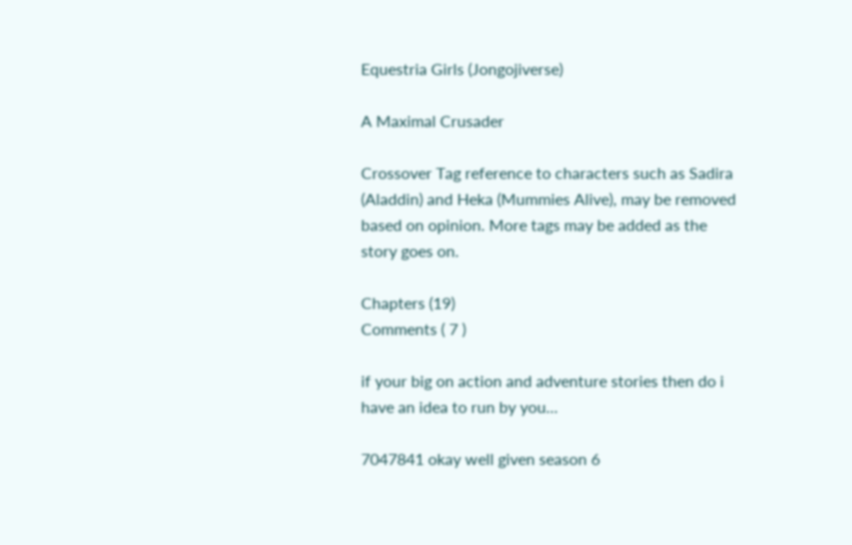Equestria Girls (Jongojiverse)

A Maximal Crusader

Crossover Tag reference to characters such as Sadira (Aladdin) and Heka (Mummies Alive), may be removed based on opinion. More tags may be added as the story goes on.

Chapters (19)
Comments ( 7 )

if your big on action and adventure stories then do i have an idea to run by you...

7047841 okay well given season 6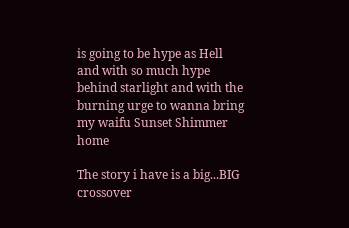is going to be hype as Hell and with so much hype behind starlight and with the burning urge to wanna bring my waifu Sunset Shimmer home

The story i have is a big...BIG crossover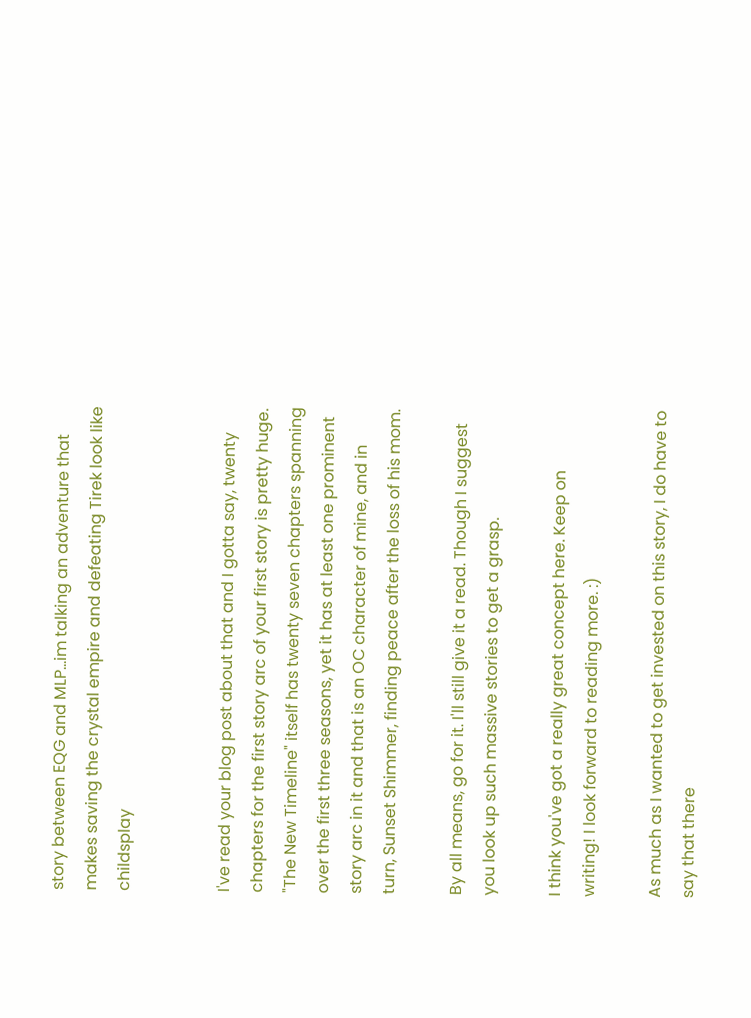story between EQG and MLP...im talking an adventure that makes saving the crystal empire and defeating Tirek look like childsplay


I've read your blog post about that and I gotta say, twenty chapters for the first story arc of your first story is pretty huge. "The New Timeline" itself has twenty seven chapters spanning over the first three seasons, yet it has at least one prominent story arc in it and that is an OC character of mine, and in turn, Sunset Shimmer, finding peace after the loss of his mom.

By all means, go for it. I'll still give it a read. Though I suggest you look up such massive stories to get a grasp.

I think you've got a really great concept here. Keep on writing! I look forward to reading more. :)

As much as I wanted to get invested on this story, I do have to say that there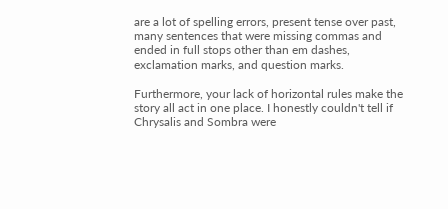are a lot of spelling errors, present tense over past, many sentences that were missing commas and ended in full stops other than em dashes, exclamation marks, and question marks.

Furthermore, your lack of horizontal rules make the story all act in one place. I honestly couldn't tell if Chrysalis and Sombra were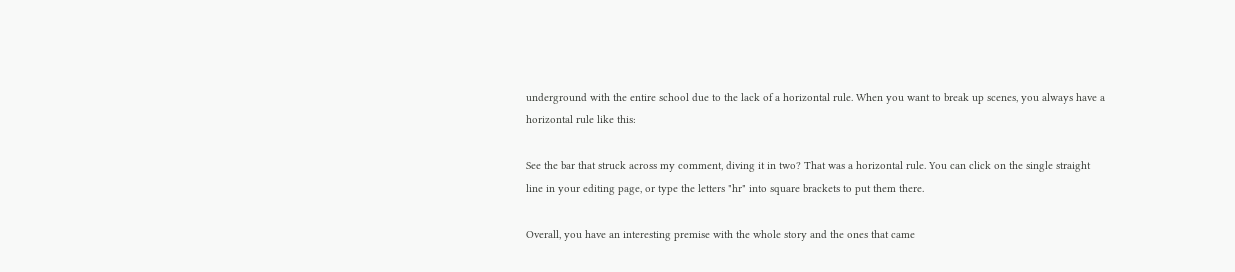underground with the entire school due to the lack of a horizontal rule. When you want to break up scenes, you always have a horizontal rule like this:

See the bar that struck across my comment, diving it in two? That was a horizontal rule. You can click on the single straight line in your editing page, or type the letters "hr" into square brackets to put them there.

Overall, you have an interesting premise with the whole story and the ones that came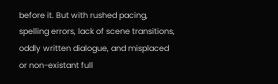before it. But with rushed pacing, spelling errors, lack of scene transitions, oddly written dialogue, and misplaced or non-existant full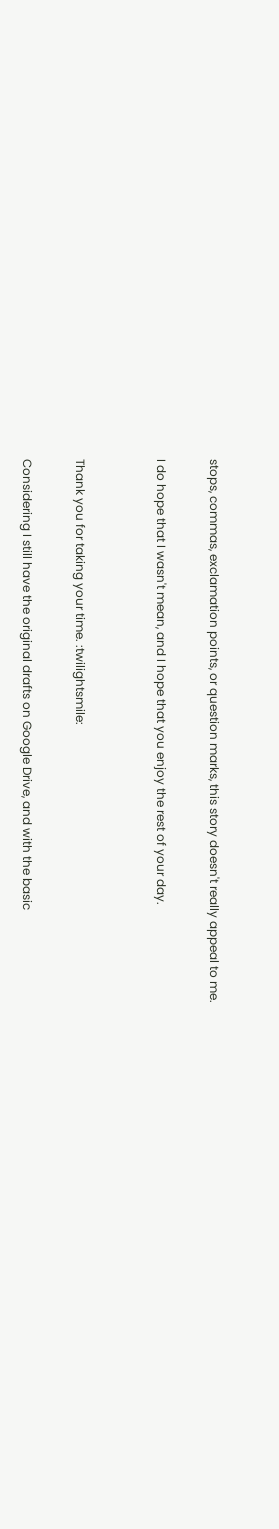stops, commas, exclamation points, or question marks, this story doesn't really appeal to me.

I do hope that I wasn't mean, and I hope that you enjoy the rest of your day.


Thank you for taking your time. :twilightsmile:

Considering I still have the original drafts on Google Drive, and with the basic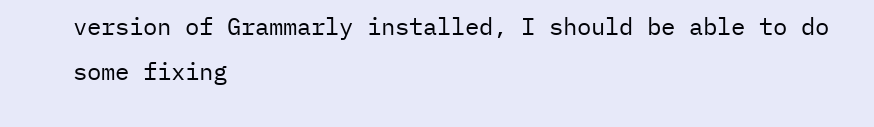version of Grammarly installed, I should be able to do some fixing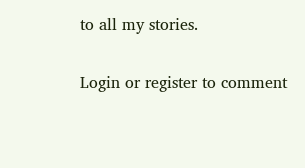to all my stories.

Login or register to comment